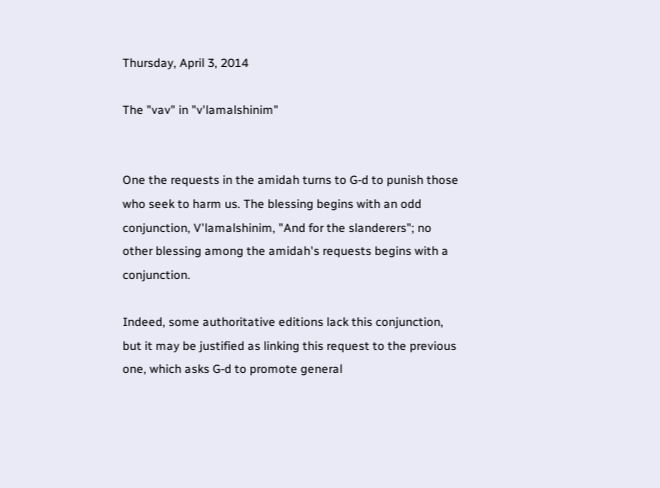Thursday, April 3, 2014

The "vav" in "v'lamalshinim"


One the requests in the amidah turns to G-d to punish those who seek to harm us. The blessing begins with an odd conjunction, V'lamalshinim, "And for the slanderers"; no other blessing among the amidah's requests begins with a conjunction.

Indeed, some authoritative editions lack this conjunction, but it may be justified as linking this request to the previous one, which asks G-d to promote general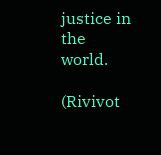justice in the world.

(Rivivot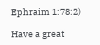Ephraim 1:78:2)

Have a great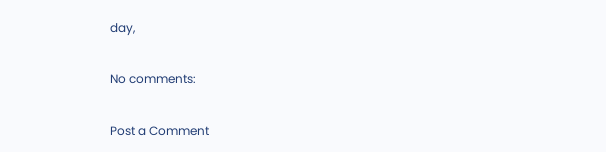day,

No comments:

Post a Comment